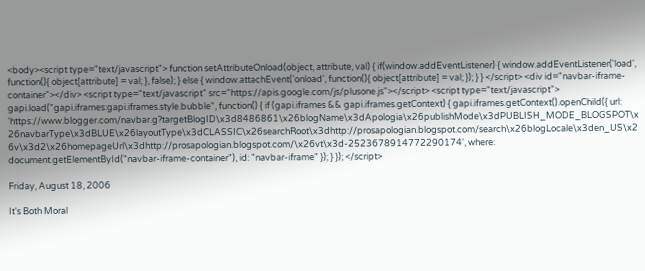<body><script type="text/javascript"> function setAttributeOnload(object, attribute, val) { if(window.addEventListener) { window.addEventListener('load', function(){ object[attribute] = val; }, false); } else { window.attachEvent('onload', function(){ object[attribute] = val; }); } } </script> <div id="navbar-iframe-container"></div> <script type="text/javascript" src="https://apis.google.com/js/plusone.js"></script> <script type="text/javascript"> gapi.load("gapi.iframes:gapi.iframes.style.bubble", function() { if (gapi.iframes && gapi.iframes.getContext) { gapi.iframes.getContext().openChild({ url: 'https://www.blogger.com/navbar.g?targetBlogID\x3d8486861\x26blogName\x3dApologia\x26publishMode\x3dPUBLISH_MODE_BLOGSPOT\x26navbarType\x3dBLUE\x26layoutType\x3dCLASSIC\x26searchRoot\x3dhttp://prosapologian.blogspot.com/search\x26blogLocale\x3den_US\x26v\x3d2\x26homepageUrl\x3dhttp://prosapologian.blogspot.com/\x26vt\x3d-2523678914772290174', where: document.getElementById("navbar-iframe-container"), id: "navbar-iframe" }); } }); </script>

Friday, August 18, 2006

It's Both Moral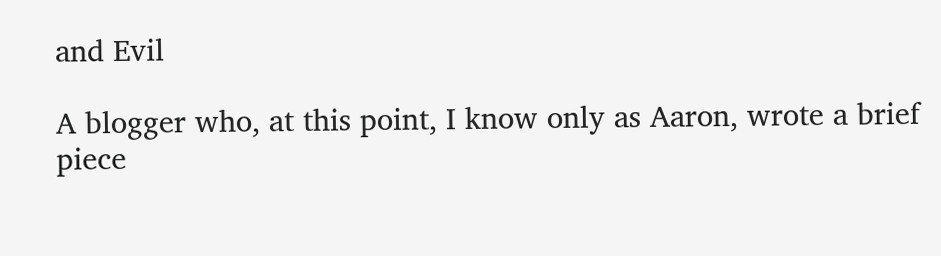and Evil

A blogger who, at this point, I know only as Aaron, wrote a brief piece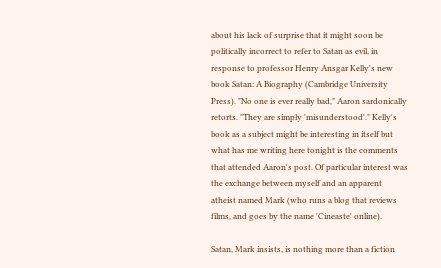about his lack of surprise that it might soon be politically incorrect to refer to Satan as evil, in response to professor Henry Ansgar Kelly's new book Satan: A Biography (Cambridge University Press). "No one is ever really bad," Aaron sardonically retorts. "They are simply 'misunderstood'." Kelly's book as a subject might be interesting in itself but what has me writing here tonight is the comments that attended Aaron's post. Of particular interest was the exchange between myself and an apparent atheist named Mark (who runs a blog that reviews films, and goes by the name 'Cineaste' online).

Satan, Mark insists, is nothing more than a fiction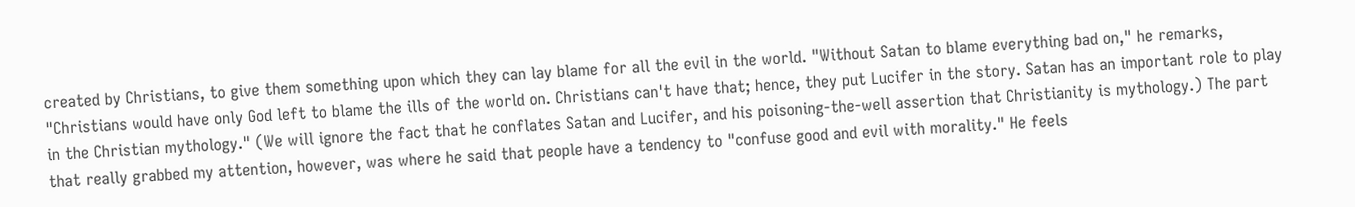created by Christians, to give them something upon which they can lay blame for all the evil in the world. "Without Satan to blame everything bad on," he remarks, "Christians would have only God left to blame the ills of the world on. Christians can't have that; hence, they put Lucifer in the story. Satan has an important role to play in the Christian mythology." (We will ignore the fact that he conflates Satan and Lucifer, and his poisoning-the-well assertion that Christianity is mythology.) The part that really grabbed my attention, however, was where he said that people have a tendency to "confuse good and evil with morality." He feels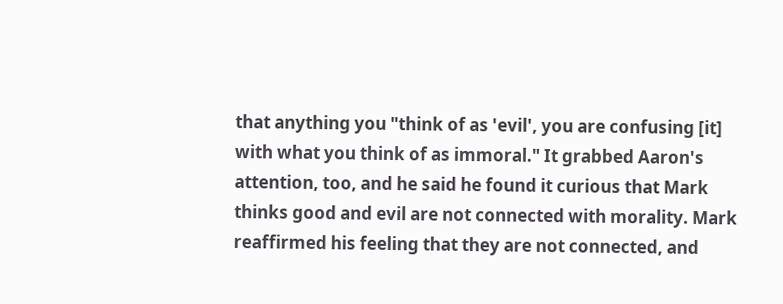that anything you "think of as 'evil', you are confusing [it] with what you think of as immoral." It grabbed Aaron's attention, too, and he said he found it curious that Mark thinks good and evil are not connected with morality. Mark reaffirmed his feeling that they are not connected, and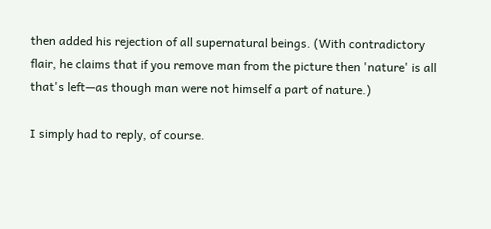then added his rejection of all supernatural beings. (With contradictory flair, he claims that if you remove man from the picture then 'nature' is all that's left—as though man were not himself a part of nature.)

I simply had to reply, of course.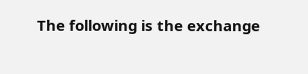The following is the exchange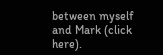between myself and Mark (click here).